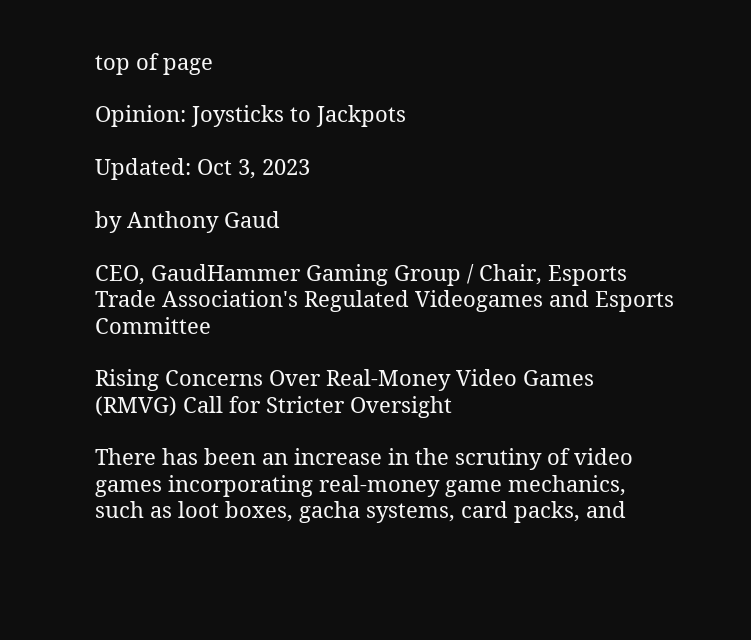top of page

Opinion: Joysticks to Jackpots

Updated: Oct 3, 2023

by Anthony Gaud

CEO, GaudHammer Gaming Group / Chair, Esports Trade Association's Regulated Videogames and Esports Committee

Rising Concerns Over Real-Money Video Games (RMVG) Call for Stricter Oversight

There has been an increase in the scrutiny of video games incorporating real-money game mechanics, such as loot boxes, gacha systems, card packs, and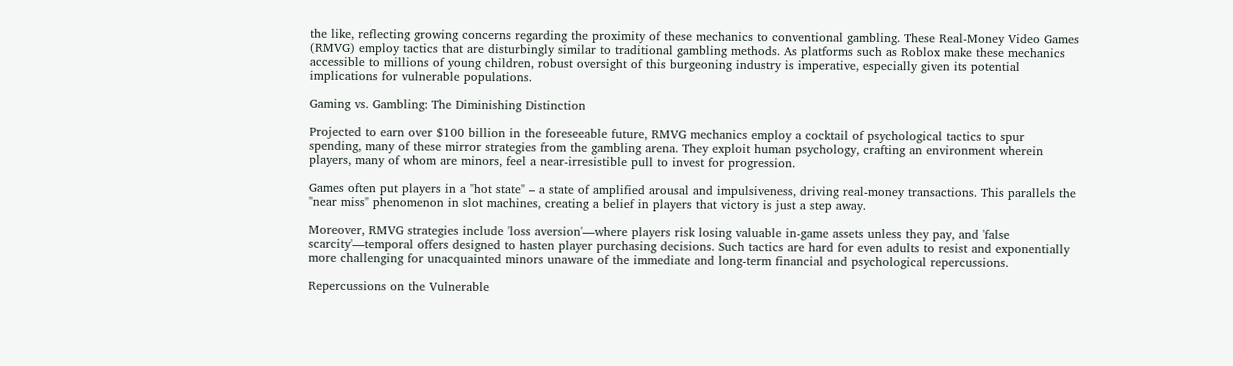the like, reflecting growing concerns regarding the proximity of these mechanics to conventional gambling. These Real-Money Video Games (RMVG) employ tactics that are disturbingly similar to traditional gambling methods. As platforms such as Roblox make these mechanics accessible to millions of young children, robust oversight of this burgeoning industry is imperative, especially given its potential implications for vulnerable populations.

Gaming vs. Gambling: The Diminishing Distinction

Projected to earn over $100 billion in the foreseeable future, RMVG mechanics employ a cocktail of psychological tactics to spur spending, many of these mirror strategies from the gambling arena. They exploit human psychology, crafting an environment wherein players, many of whom are minors, feel a near-irresistible pull to invest for progression.

Games often put players in a "hot state" – a state of amplified arousal and impulsiveness, driving real-money transactions. This parallels the "near miss" phenomenon in slot machines, creating a belief in players that victory is just a step away.

Moreover, RMVG strategies include 'loss aversion'—where players risk losing valuable in-game assets unless they pay, and 'false scarcity'—temporal offers designed to hasten player purchasing decisions. Such tactics are hard for even adults to resist and exponentially more challenging for unacquainted minors unaware of the immediate and long-term financial and psychological repercussions.

Repercussions on the Vulnerable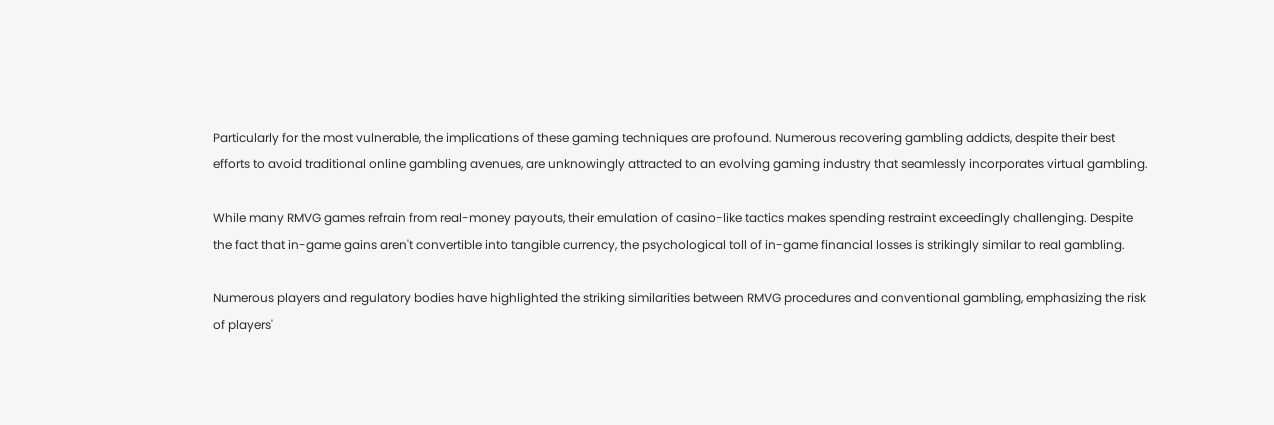Particularly for the most vulnerable, the implications of these gaming techniques are profound. Numerous recovering gambling addicts, despite their best efforts to avoid traditional online gambling avenues, are unknowingly attracted to an evolving gaming industry that seamlessly incorporates virtual gambling.

While many RMVG games refrain from real-money payouts, their emulation of casino-like tactics makes spending restraint exceedingly challenging. Despite the fact that in-game gains aren't convertible into tangible currency, the psychological toll of in-game financial losses is strikingly similar to real gambling.

Numerous players and regulatory bodies have highlighted the striking similarities between RMVG procedures and conventional gambling, emphasizing the risk of players'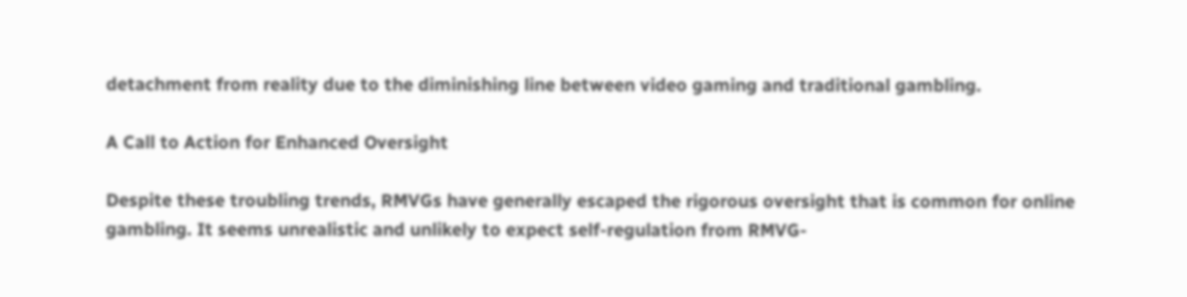detachment from reality due to the diminishing line between video gaming and traditional gambling.

A Call to Action for Enhanced Oversight

Despite these troubling trends, RMVGs have generally escaped the rigorous oversight that is common for online gambling. It seems unrealistic and unlikely to expect self-regulation from RMVG-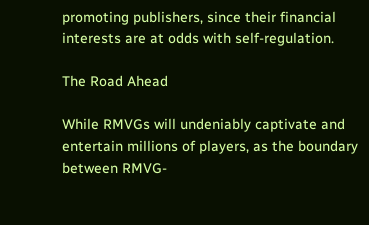promoting publishers, since their financial interests are at odds with self-regulation.

The Road Ahead

While RMVGs will undeniably captivate and entertain millions of players, as the boundary between RMVG-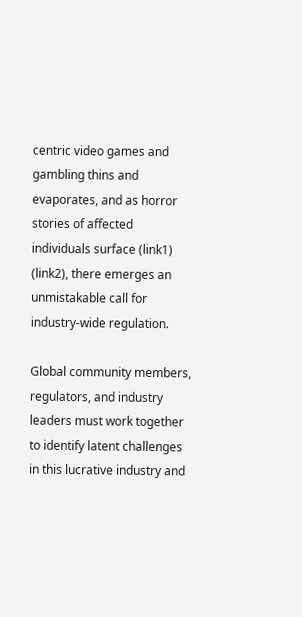centric video games and gambling thins and evaporates, and as horror stories of affected individuals surface (link1) (link2), there emerges an unmistakable call for industry-wide regulation.

Global community members, regulators, and industry leaders must work together to identify latent challenges in this lucrative industry and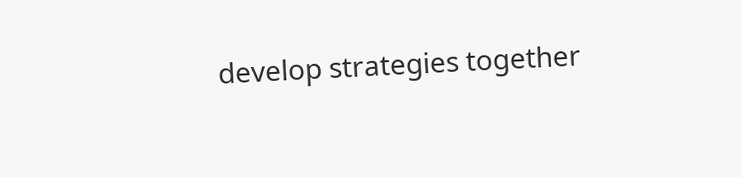develop strategies together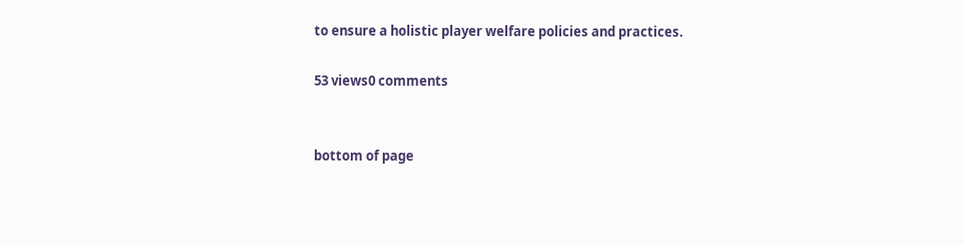to ensure a holistic player welfare policies and practices.

53 views0 comments


bottom of page